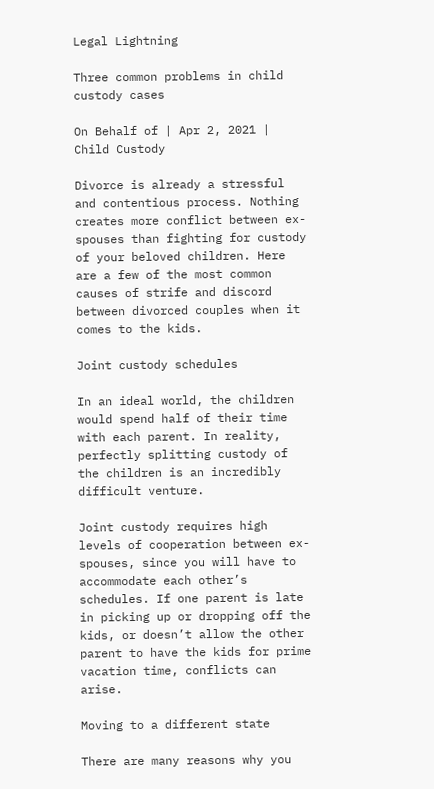Legal Lightning

Three common problems in child custody cases

On Behalf of | Apr 2, 2021 | Child Custody

Divorce is already a stressful and contentious process. Nothing creates more conflict between ex-spouses than fighting for custody of your beloved children. Here are a few of the most common causes of strife and discord between divorced couples when it comes to the kids.

Joint custody schedules

In an ideal world, the children would spend half of their time with each parent. In reality, perfectly splitting custody of the children is an incredibly difficult venture.

Joint custody requires high levels of cooperation between ex-spouses, since you will have to accommodate each other’s schedules. If one parent is late in picking up or dropping off the kids, or doesn’t allow the other parent to have the kids for prime vacation time, conflicts can arise.

Moving to a different state

There are many reasons why you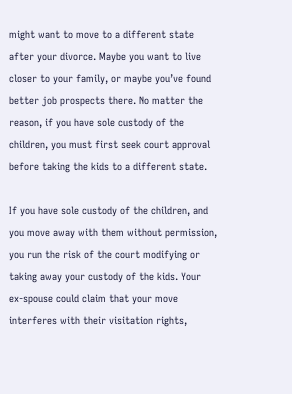might want to move to a different state after your divorce. Maybe you want to live closer to your family, or maybe you’ve found better job prospects there. No matter the reason, if you have sole custody of the children, you must first seek court approval before taking the kids to a different state.

If you have sole custody of the children, and you move away with them without permission, you run the risk of the court modifying or taking away your custody of the kids. Your ex-spouse could claim that your move interferes with their visitation rights,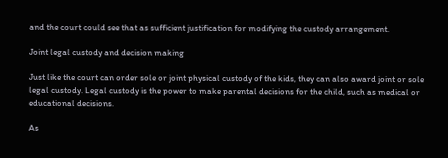and the court could see that as sufficient justification for modifying the custody arrangement.

Joint legal custody and decision making

Just like the court can order sole or joint physical custody of the kids, they can also award joint or sole legal custody. Legal custody is the power to make parental decisions for the child, such as medical or educational decisions.

As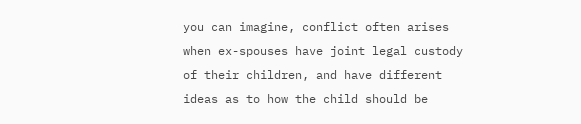you can imagine, conflict often arises when ex-spouses have joint legal custody of their children, and have different ideas as to how the child should be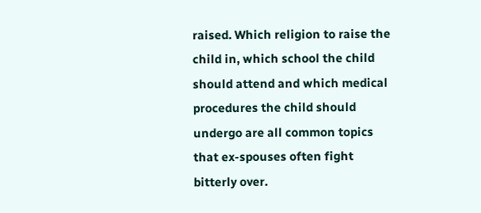raised. Which religion to raise the child in, which school the child should attend and which medical procedures the child should undergo are all common topics that ex-spouses often fight bitterly over.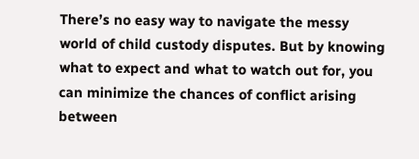There’s no easy way to navigate the messy world of child custody disputes. But by knowing what to expect and what to watch out for, you can minimize the chances of conflict arising between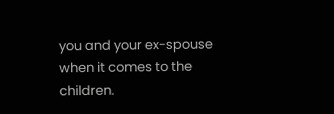you and your ex-spouse when it comes to the children.